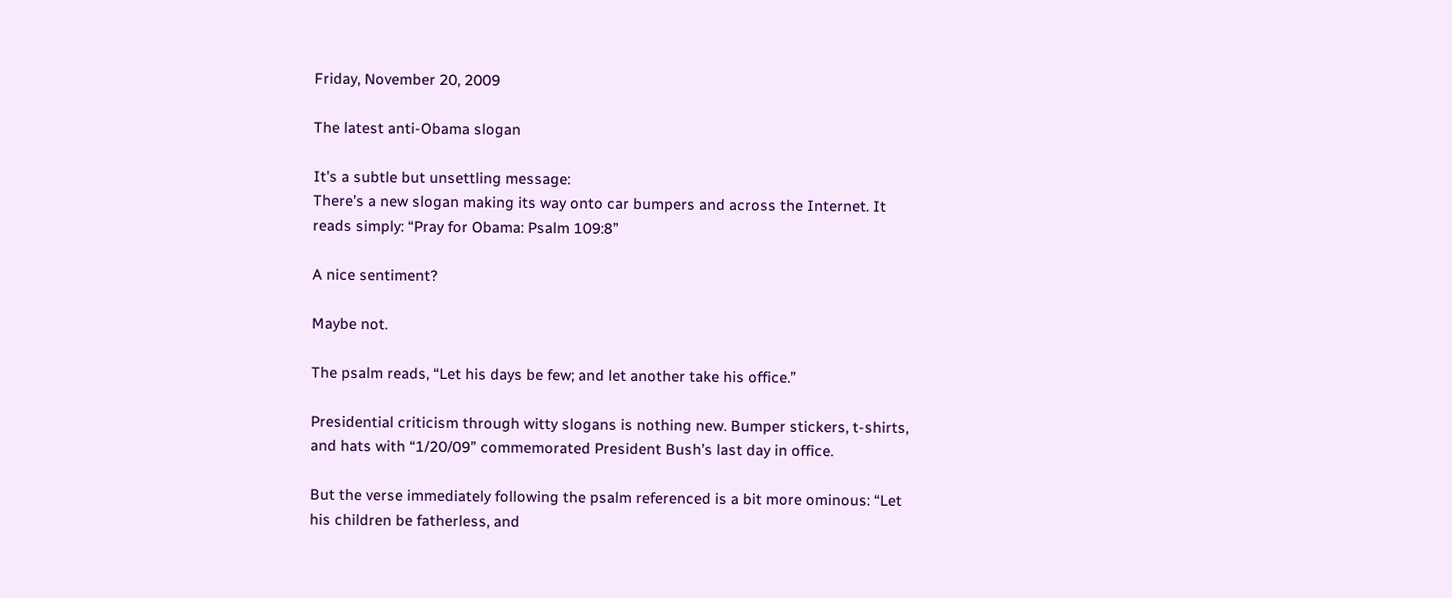Friday, November 20, 2009

The latest anti-Obama slogan

It's a subtle but unsettling message:
There’s a new slogan making its way onto car bumpers and across the Internet. It reads simply: “Pray for Obama: Psalm 109:8”

A nice sentiment?

Maybe not.

The psalm reads, “Let his days be few; and let another take his office.”

Presidential criticism through witty slogans is nothing new. Bumper stickers, t-shirts, and hats with “1/20/09” commemorated President Bush’s last day in office.

But the verse immediately following the psalm referenced is a bit more ominous: “Let his children be fatherless, and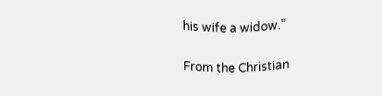his wife a widow.”

From the Christian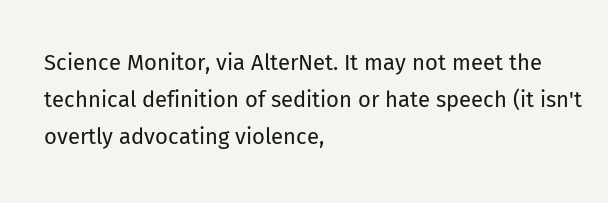Science Monitor, via AlterNet. It may not meet the technical definition of sedition or hate speech (it isn't overtly advocating violence,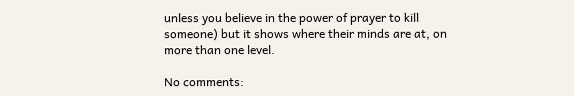unless you believe in the power of prayer to kill someone) but it shows where their minds are at, on more than one level.

No comments: